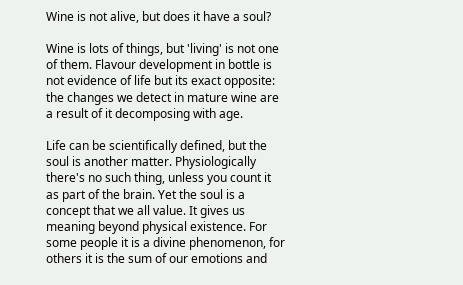Wine is not alive, but does it have a soul?

Wine is lots of things, but 'living' is not one of them. Flavour development in bottle is not evidence of life but its exact opposite: the changes we detect in mature wine are a result of it decomposing with age.

Life can be scientifically defined, but the soul is another matter. Physiologically there's no such thing, unless you count it as part of the brain. Yet the soul is a concept that we all value. It gives us meaning beyond physical existence. For some people it is a divine phenomenon, for others it is the sum of our emotions and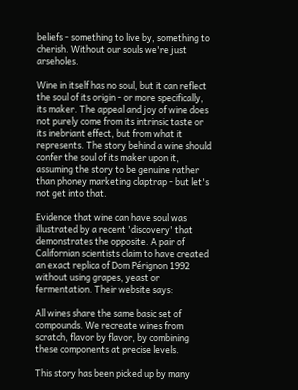beliefs - something to live by, something to cherish. Without our souls we're just arseholes.

Wine in itself has no soul, but it can reflect the soul of its origin - or more specifically, its maker. The appeal and joy of wine does not purely come from its intrinsic taste or its inebriant effect, but from what it represents. The story behind a wine should confer the soul of its maker upon it, assuming the story to be genuine rather than phoney marketing claptrap - but let's not get into that.

Evidence that wine can have soul was illustrated by a recent 'discovery' that demonstrates the opposite. A pair of Californian scientists claim to have created an exact replica of Dom Pérignon 1992 without using grapes, yeast or fermentation. Their website says:

All wines share the same basic set of compounds. We recreate wines from scratch, flavor by flavor, by combining these components at precise levels.

This story has been picked up by many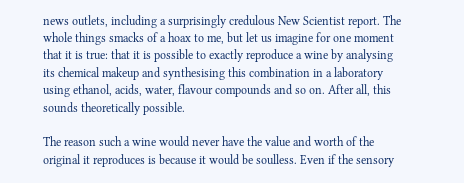news outlets, including a surprisingly credulous New Scientist report. The whole things smacks of a hoax to me, but let us imagine for one moment that it is true: that it is possible to exactly reproduce a wine by analysing its chemical makeup and synthesising this combination in a laboratory using ethanol, acids, water, flavour compounds and so on. After all, this sounds theoretically possible.

The reason such a wine would never have the value and worth of the original it reproduces is because it would be soulless. Even if the sensory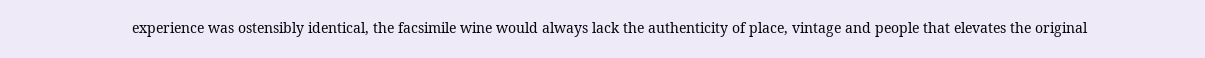experience was ostensibly identical, the facsimile wine would always lack the authenticity of place, vintage and people that elevates the original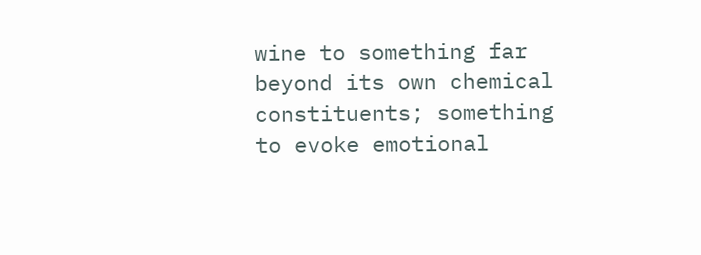wine to something far beyond its own chemical constituents; something to evoke emotional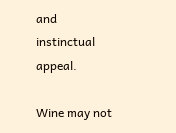and instinctual appeal.

Wine may not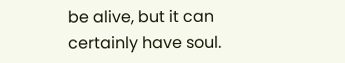be alive, but it can certainly have soul.